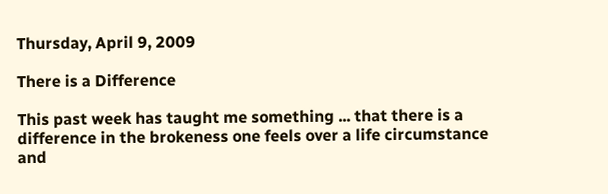Thursday, April 9, 2009

There is a Difference

This past week has taught me something ... that there is a difference in the brokeness one feels over a life circumstance and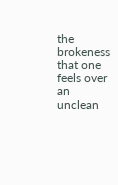the brokeness that one feels over an unclean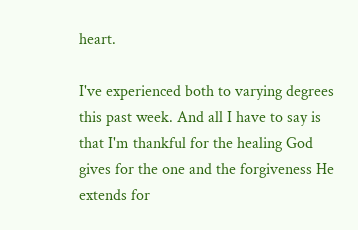heart.

I've experienced both to varying degrees this past week. And all I have to say is that I'm thankful for the healing God gives for the one and the forgiveness He extends for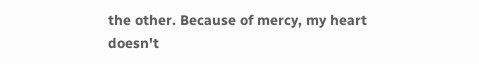the other. Because of mercy, my heart doesn't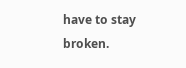have to stay broken.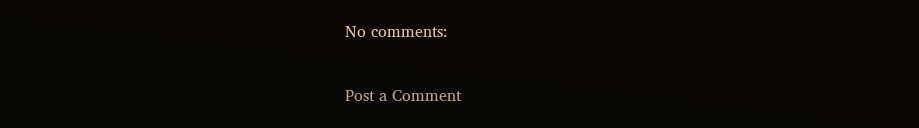No comments:

Post a Comment